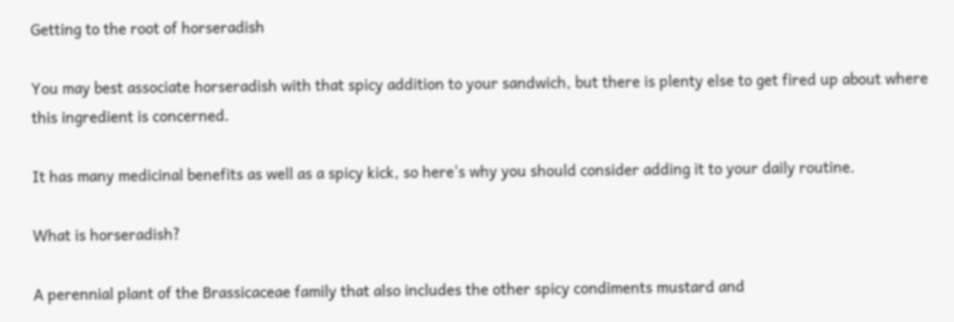Getting to the root of horseradish

You may best associate horseradish with that spicy addition to your sandwich, but there is plenty else to get fired up about where this ingredient is concerned.

It has many medicinal benefits as well as a spicy kick, so here's why you should consider adding it to your daily routine.

What is horseradish?

A perennial plant of the Brassicaceae family that also includes the other spicy condiments mustard and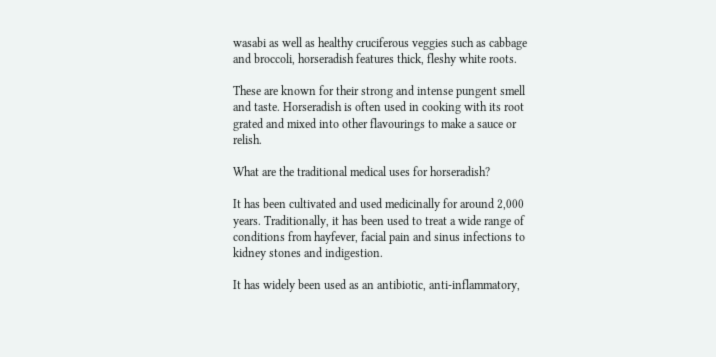wasabi as well as healthy cruciferous veggies such as cabbage and broccoli, horseradish features thick, fleshy white roots.

These are known for their strong and intense pungent smell and taste. Horseradish is often used in cooking with its root grated and mixed into other flavourings to make a sauce or relish.

What are the traditional medical uses for horseradish?

It has been cultivated and used medicinally for around 2,000 years. Traditionally, it has been used to treat a wide range of conditions from hayfever, facial pain and sinus infections to kidney stones and indigestion.

It has widely been used as an antibiotic, anti-inflammatory,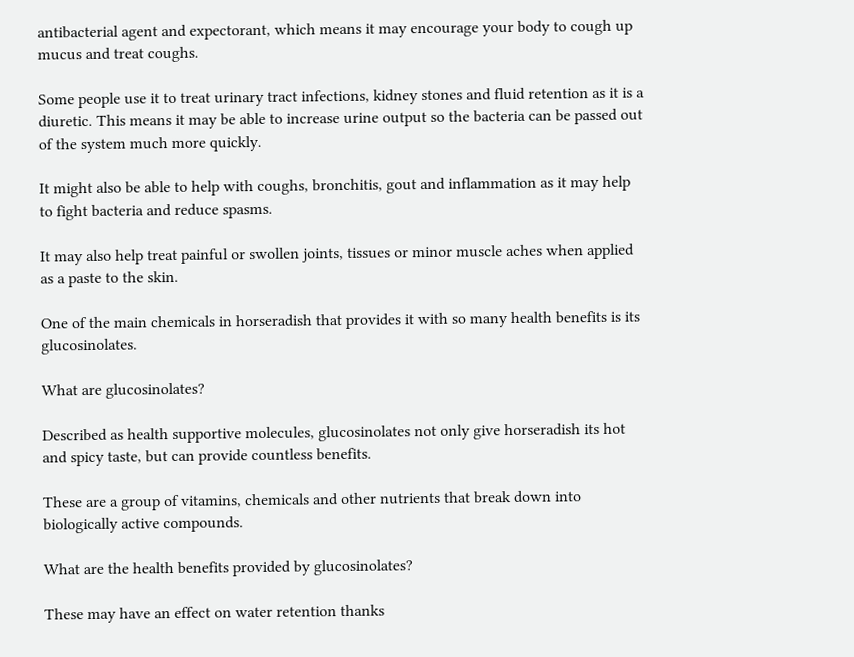antibacterial agent and expectorant, which means it may encourage your body to cough up mucus and treat coughs.

Some people use it to treat urinary tract infections, kidney stones and fluid retention as it is a diuretic. This means it may be able to increase urine output so the bacteria can be passed out of the system much more quickly.

It might also be able to help with coughs, bronchitis, gout and inflammation as it may help to fight bacteria and reduce spasms.

It may also help treat painful or swollen joints, tissues or minor muscle aches when applied as a paste to the skin.

One of the main chemicals in horseradish that provides it with so many health benefits is its glucosinolates.

What are glucosinolates?

Described as health supportive molecules, glucosinolates not only give horseradish its hot and spicy taste, but can provide countless benefits.

These are a group of vitamins, chemicals and other nutrients that break down into biologically active compounds.

What are the health benefits provided by glucosinolates?

These may have an effect on water retention thanks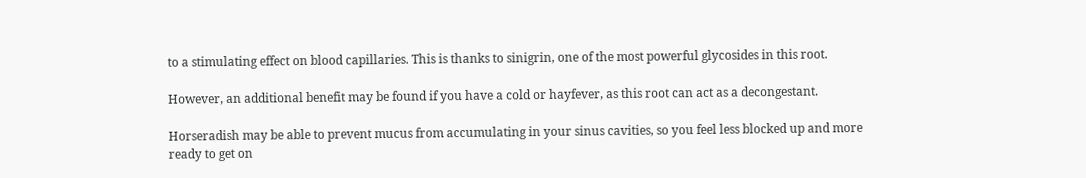to a stimulating effect on blood capillaries. This is thanks to sinigrin, one of the most powerful glycosides in this root.

However, an additional benefit may be found if you have a cold or hayfever, as this root can act as a decongestant.

Horseradish may be able to prevent mucus from accumulating in your sinus cavities, so you feel less blocked up and more ready to get on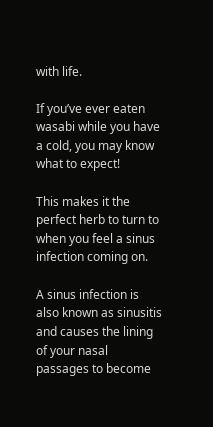with life.

If you’ve ever eaten wasabi while you have a cold, you may know what to expect!

This makes it the perfect herb to turn to when you feel a sinus infection coming on.

A sinus infection is also known as sinusitis and causes the lining of your nasal passages to become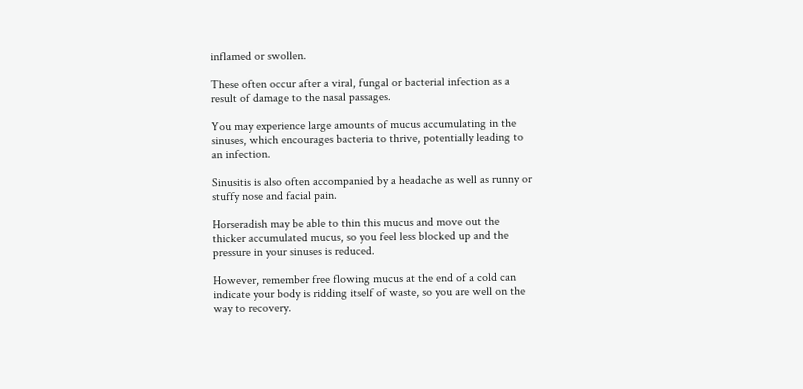inflamed or swollen.

These often occur after a viral, fungal or bacterial infection as a result of damage to the nasal passages.

You may experience large amounts of mucus accumulating in the sinuses, which encourages bacteria to thrive, potentially leading to an infection.

Sinusitis is also often accompanied by a headache as well as runny or stuffy nose and facial pain.

Horseradish may be able to thin this mucus and move out the thicker accumulated mucus, so you feel less blocked up and the pressure in your sinuses is reduced.

However, remember free flowing mucus at the end of a cold can indicate your body is ridding itself of waste, so you are well on the way to recovery.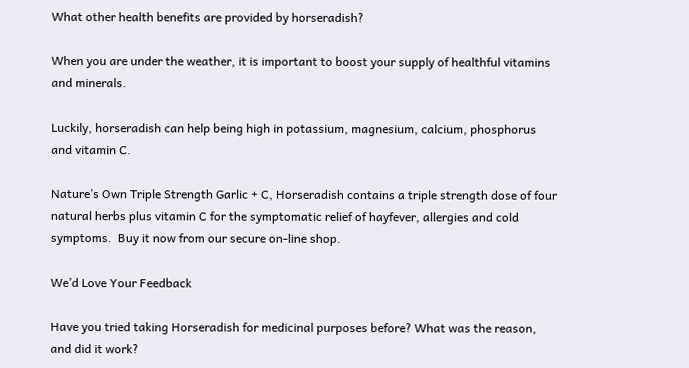What other health benefits are provided by horseradish?

When you are under the weather, it is important to boost your supply of healthful vitamins and minerals.

Luckily, horseradish can help being high in potassium, magnesium, calcium, phosphorus and vitamin C.

Nature’s Own Triple Strength Garlic + C, Horseradish contains a triple strength dose of four natural herbs plus vitamin C for the symptomatic relief of hayfever, allergies and cold symptoms.  Buy it now from our secure on-line shop.

We’d Love Your Feedback

Have you tried taking Horseradish for medicinal purposes before? What was the reason, and did it work?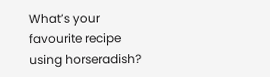What’s your favourite recipe using horseradish?